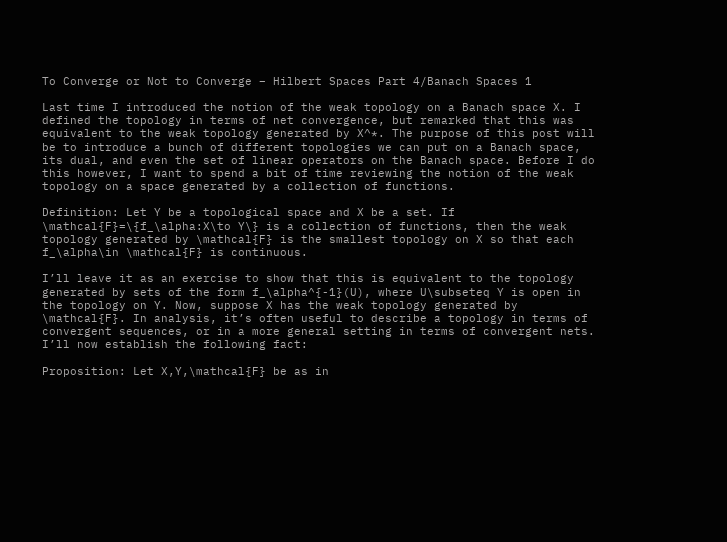To Converge or Not to Converge – Hilbert Spaces Part 4/Banach Spaces 1

Last time I introduced the notion of the weak topology on a Banach space X. I defined the topology in terms of net convergence, but remarked that this was equivalent to the weak topology generated by X^*. The purpose of this post will be to introduce a bunch of different topologies we can put on a Banach space, its dual, and even the set of linear operators on the Banach space. Before I do this however, I want to spend a bit of time reviewing the notion of the weak topology on a space generated by a collection of functions.

Definition: Let Y be a topological space and X be a set. If \mathcal{F}=\{f_\alpha:X\to Y\} is a collection of functions, then the weak topology generated by \mathcal{F} is the smallest topology on X so that each f_\alpha\in \mathcal{F} is continuous.

I’ll leave it as an exercise to show that this is equivalent to the topology generated by sets of the form f_\alpha^{-1}(U), where U\subseteq Y is open in the topology on Y. Now, suppose X has the weak topology generated by \mathcal{F}. In analysis, it’s often useful to describe a topology in terms of convergent sequences, or in a more general setting in terms of convergent nets. I’ll now establish the following fact:

Proposition: Let X,Y,\mathcal{F} be as in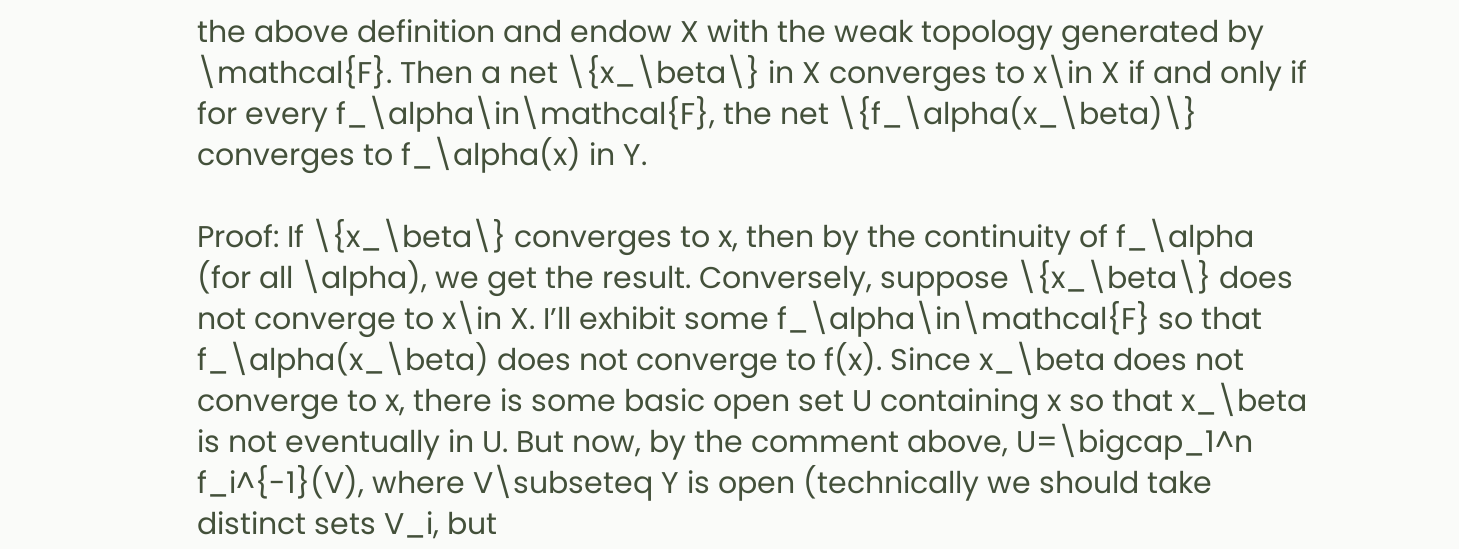the above definition and endow X with the weak topology generated by \mathcal{F}. Then a net \{x_\beta\} in X converges to x\in X if and only if for every f_\alpha\in\mathcal{F}, the net \{f_\alpha(x_\beta)\} converges to f_\alpha(x) in Y.

Proof: If \{x_\beta\} converges to x, then by the continuity of f_\alpha (for all \alpha), we get the result. Conversely, suppose \{x_\beta\} does not converge to x\in X. I’ll exhibit some f_\alpha\in\mathcal{F} so that f_\alpha(x_\beta) does not converge to f(x). Since x_\beta does not converge to x, there is some basic open set U containing x so that x_\beta is not eventually in U. But now, by the comment above, U=\bigcap_1^n f_i^{-1}(V), where V\subseteq Y is open (technically we should take distinct sets V_i, but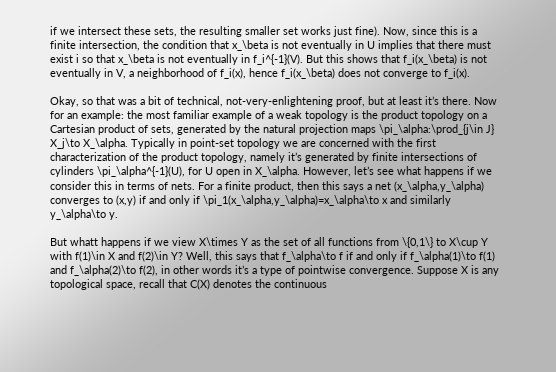if we intersect these sets, the resulting smaller set works just fine). Now, since this is a finite intersection, the condition that x_\beta is not eventually in U implies that there must exist i so that x_\beta is not eventually in f_i^{-1}(V). But this shows that f_i(x_\beta) is not eventually in V, a neighborhood of f_i(x), hence f_i(x_\beta) does not converge to f_i(x).

Okay, so that was a bit of technical, not-very-enlightening proof, but at least it’s there. Now for an example: the most familiar example of a weak topology is the product topology on a Cartesian product of sets, generated by the natural projection maps \pi_\alpha:\prod_{j\in J} X_j\to X_\alpha. Typically in point-set topology we are concerned with the first characterization of the product topology, namely it’s generated by finite intersections of cylinders \pi_\alpha^{-1}(U), for U open in X_\alpha. However, let’s see what happens if we consider this in terms of nets. For a finite product, then this says a net (x_\alpha,y_\alpha) converges to (x,y) if and only if \pi_1(x_\alpha,y_\alpha)=x_\alpha\to x and similarly y_\alpha\to y.

But whatt happens if we view X\times Y as the set of all functions from \{0,1\} to X\cup Y with f(1)\in X and f(2)\in Y? Well, this says that f_\alpha\to f if and only if f_\alpha(1)\to f(1) and f_\alpha(2)\to f(2), in other words it’s a type of pointwise convergence. Suppose X is any topological space, recall that C(X) denotes the continuous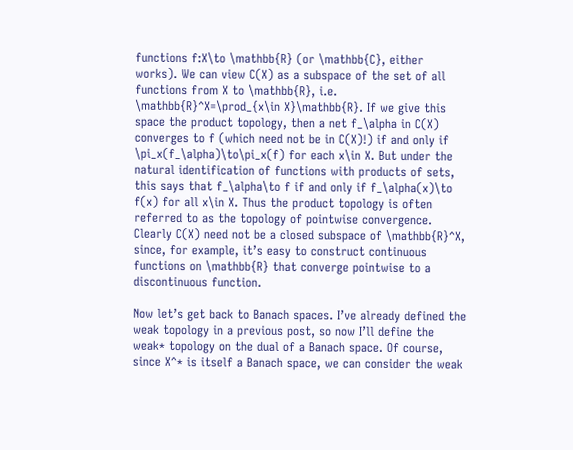functions f:X\to \mathbb{R} (or \mathbb{C}, either works). We can view C(X) as a subspace of the set of all functions from X to \mathbb{R}, i.e. \mathbb{R}^X=\prod_{x\in X}\mathbb{R}. If we give this space the product topology, then a net f_\alpha in C(X) converges to f (which need not be in C(X)!) if and only if \pi_x(f_\alpha)\to\pi_x(f) for each x\in X. But under the natural identification of functions with products of sets, this says that f_\alpha\to f if and only if f_\alpha(x)\to f(x) for all x\in X. Thus the product topology is often referred to as the topology of pointwise convergence. Clearly C(X) need not be a closed subspace of \mathbb{R}^X, since, for example, it’s easy to construct continuous functions on \mathbb{R} that converge pointwise to a discontinuous function.

Now let’s get back to Banach spaces. I’ve already defined the weak topology in a previous post, so now I’ll define the weak* topology on the dual of a Banach space. Of course, since X^* is itself a Banach space, we can consider the weak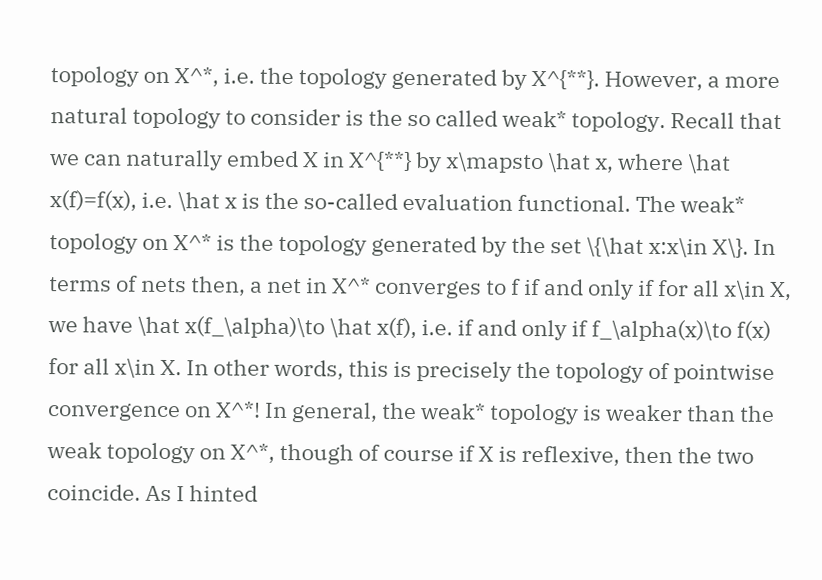topology on X^*, i.e. the topology generated by X^{**}. However, a more natural topology to consider is the so called weak* topology. Recall that we can naturally embed X in X^{**} by x\mapsto \hat x, where \hat x(f)=f(x), i.e. \hat x is the so-called evaluation functional. The weak* topology on X^* is the topology generated by the set \{\hat x:x\in X\}. In terms of nets then, a net in X^* converges to f if and only if for all x\in X, we have \hat x(f_\alpha)\to \hat x(f), i.e. if and only if f_\alpha(x)\to f(x) for all x\in X. In other words, this is precisely the topology of pointwise convergence on X^*! In general, the weak* topology is weaker than the weak topology on X^*, though of course if X is reflexive, then the two coincide. As I hinted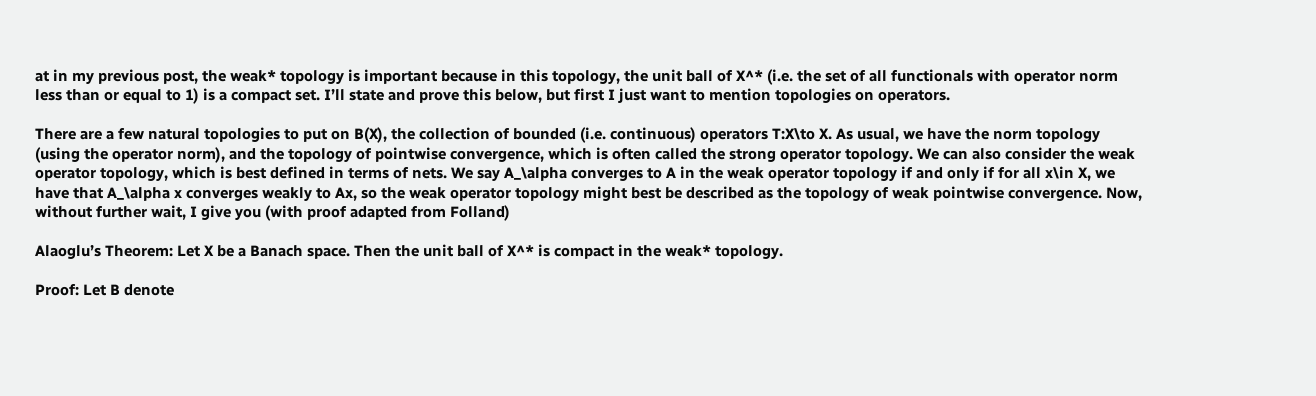at in my previous post, the weak* topology is important because in this topology, the unit ball of X^* (i.e. the set of all functionals with operator norm less than or equal to 1) is a compact set. I’ll state and prove this below, but first I just want to mention topologies on operators.

There are a few natural topologies to put on B(X), the collection of bounded (i.e. continuous) operators T:X\to X. As usual, we have the norm topology (using the operator norm), and the topology of pointwise convergence, which is often called the strong operator topology. We can also consider the weak operator topology, which is best defined in terms of nets. We say A_\alpha converges to A in the weak operator topology if and only if for all x\in X, we have that A_\alpha x converges weakly to Ax, so the weak operator topology might best be described as the topology of weak pointwise convergence. Now, without further wait, I give you (with proof adapted from Folland)

Alaoglu’s Theorem: Let X be a Banach space. Then the unit ball of X^* is compact in the weak* topology.

Proof: Let B denote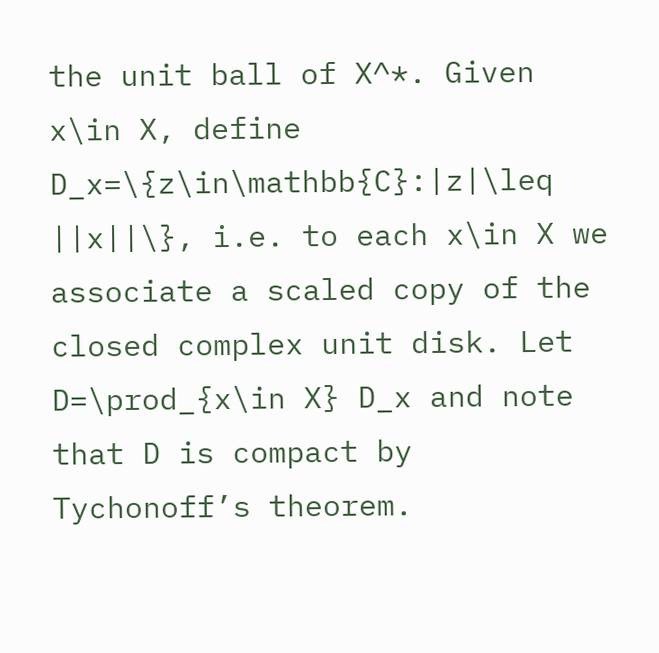the unit ball of X^*. Given x\in X, define D_x=\{z\in\mathbb{C}:|z|\leq ||x||\}, i.e. to each x\in X we associate a scaled copy of the closed complex unit disk. Let D=\prod_{x\in X} D_x and note that D is compact by Tychonoff’s theorem.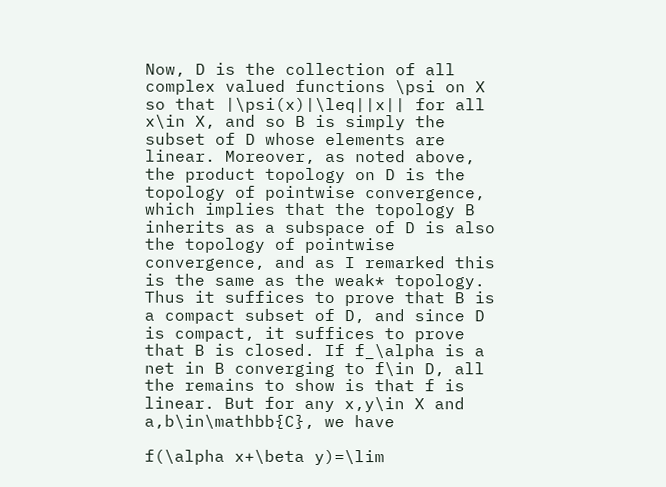Now, D is the collection of all complex valued functions \psi on X so that |\psi(x)|\leq||x|| for all x\in X, and so B is simply the subset of D whose elements are linear. Moreover, as noted above, the product topology on D is the topology of pointwise convergence, which implies that the topology B inherits as a subspace of D is also the topology of pointwise convergence, and as I remarked this is the same as the weak* topology. Thus it suffices to prove that B is a compact subset of D, and since D is compact, it suffices to prove that B is closed. If f_\alpha is a net in B converging to f\in D, all the remains to show is that f is linear. But for any x,y\in X and a,b\in\mathbb{C}, we have

f(\alpha x+\beta y)=\lim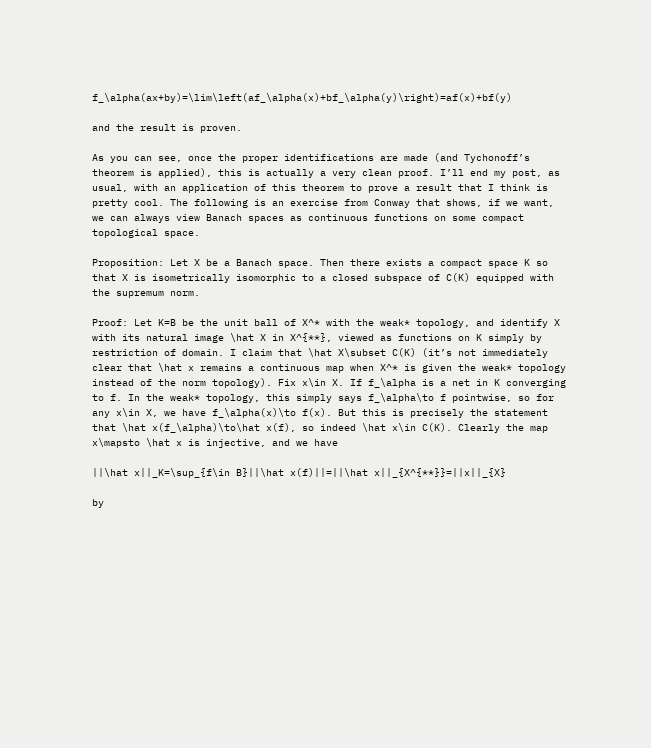f_\alpha(ax+by)=\lim\left(af_\alpha(x)+bf_\alpha(y)\right)=af(x)+bf(y)

and the result is proven.

As you can see, once the proper identifications are made (and Tychonoff’s theorem is applied), this is actually a very clean proof. I’ll end my post, as usual, with an application of this theorem to prove a result that I think is pretty cool. The following is an exercise from Conway that shows, if we want, we can always view Banach spaces as continuous functions on some compact topological space.

Proposition: Let X be a Banach space. Then there exists a compact space K so that X is isometrically isomorphic to a closed subspace of C(K) equipped with the supremum norm.

Proof: Let K=B be the unit ball of X^* with the weak* topology, and identify X with its natural image \hat X in X^{**}, viewed as functions on K simply by restriction of domain. I claim that \hat X\subset C(K) (it’s not immediately clear that \hat x remains a continuous map when X^* is given the weak* topology instead of the norm topology). Fix x\in X. If f_\alpha is a net in K converging to f. In the weak* topology, this simply says f_\alpha\to f pointwise, so for any x\in X, we have f_\alpha(x)\to f(x). But this is precisely the statement that \hat x(f_\alpha)\to\hat x(f), so indeed \hat x\in C(K). Clearly the map x\mapsto \hat x is injective, and we have

||\hat x||_K=\sup_{f\in B}||\hat x(f)||=||\hat x||_{X^{**}}=||x||_{X}

by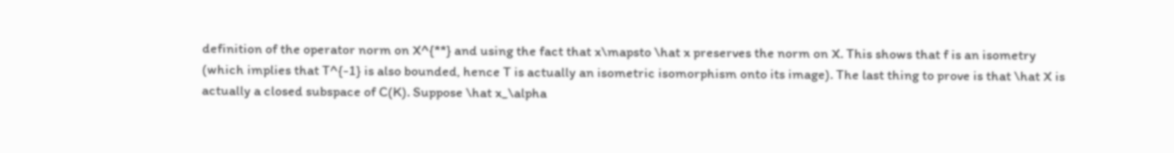definition of the operator norm on X^{**} and using the fact that x\mapsto \hat x preserves the norm on X. This shows that f is an isometry (which implies that T^{-1} is also bounded, hence T is actually an isometric isomorphism onto its image). The last thing to prove is that \hat X is actually a closed subspace of C(K). Suppose \hat x_\alpha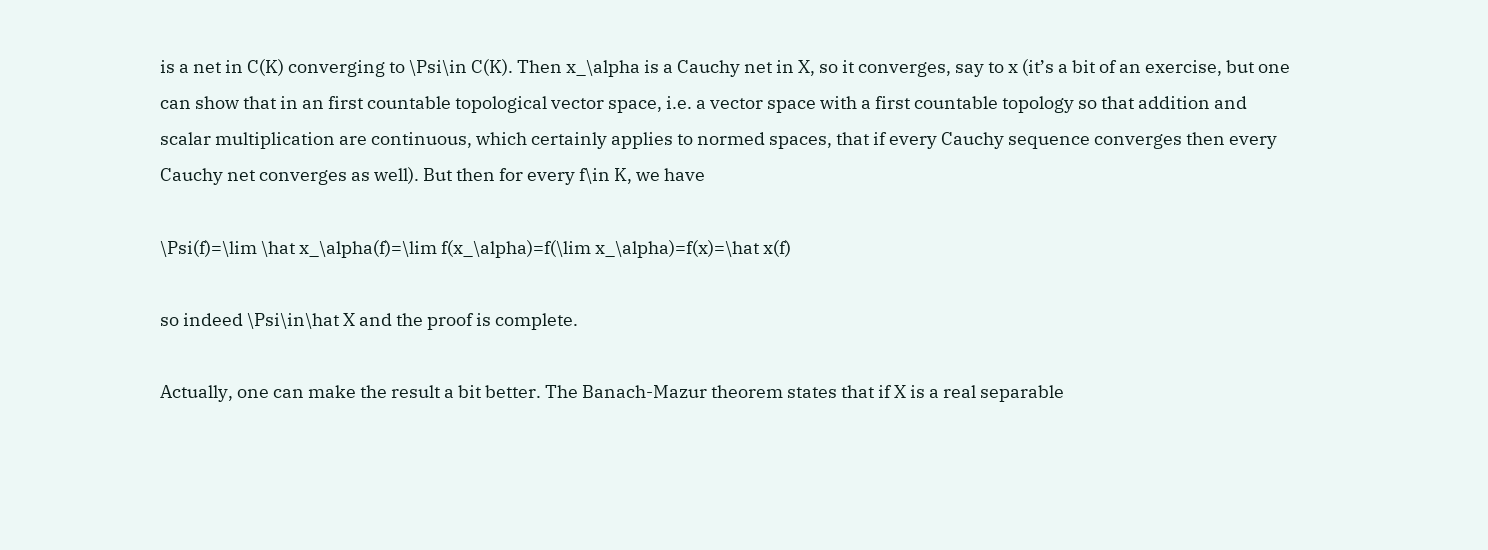is a net in C(K) converging to \Psi\in C(K). Then x_\alpha is a Cauchy net in X, so it converges, say to x (it’s a bit of an exercise, but one can show that in an first countable topological vector space, i.e. a vector space with a first countable topology so that addition and scalar multiplication are continuous, which certainly applies to normed spaces, that if every Cauchy sequence converges then every Cauchy net converges as well). But then for every f\in K, we have

\Psi(f)=\lim \hat x_\alpha(f)=\lim f(x_\alpha)=f(\lim x_\alpha)=f(x)=\hat x(f)

so indeed \Psi\in\hat X and the proof is complete.

Actually, one can make the result a bit better. The Banach-Mazur theorem states that if X is a real separable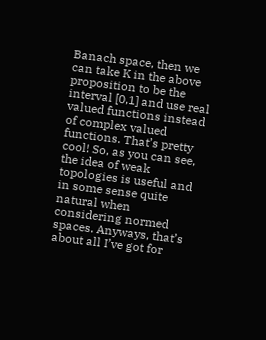Banach space, then we can take K in the above proposition to be the interval [0,1] and use real valued functions instead of complex valued functions. That’s pretty cool! So, as you can see, the idea of weak topologies is useful and in some sense quite natural when considering normed spaces. Anyways, that’s about all I’ve got for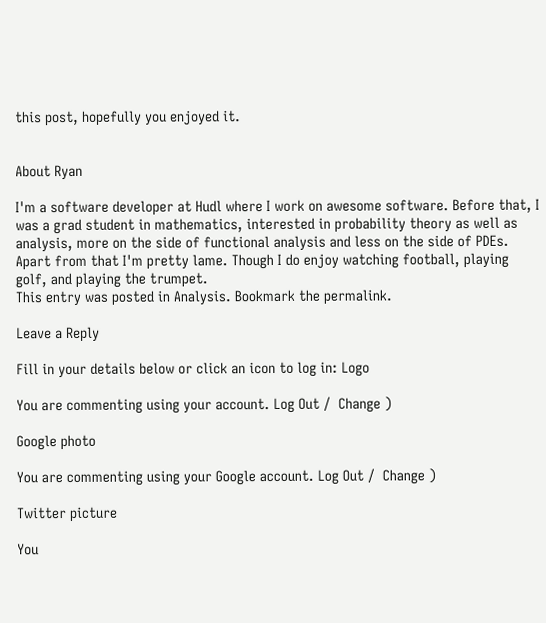this post, hopefully you enjoyed it.


About Ryan

I'm a software developer at Hudl where I work on awesome software. Before that, I was a grad student in mathematics, interested in probability theory as well as analysis, more on the side of functional analysis and less on the side of PDEs. Apart from that I'm pretty lame. Though I do enjoy watching football, playing golf, and playing the trumpet.
This entry was posted in Analysis. Bookmark the permalink.

Leave a Reply

Fill in your details below or click an icon to log in: Logo

You are commenting using your account. Log Out /  Change )

Google photo

You are commenting using your Google account. Log Out /  Change )

Twitter picture

You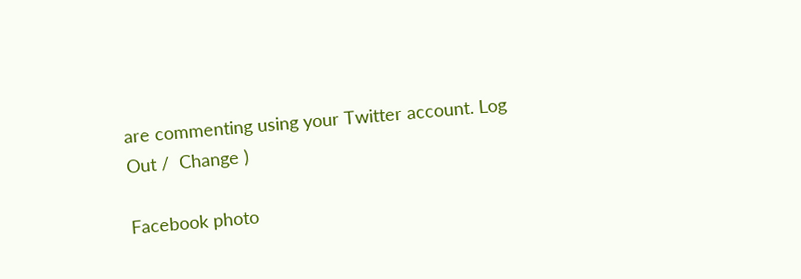are commenting using your Twitter account. Log Out /  Change )

Facebook photo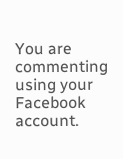You are commenting using your Facebook account.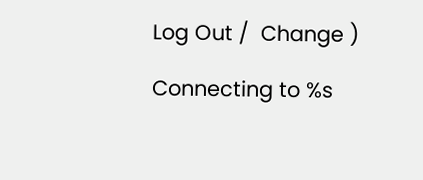Log Out /  Change )

Connecting to %s